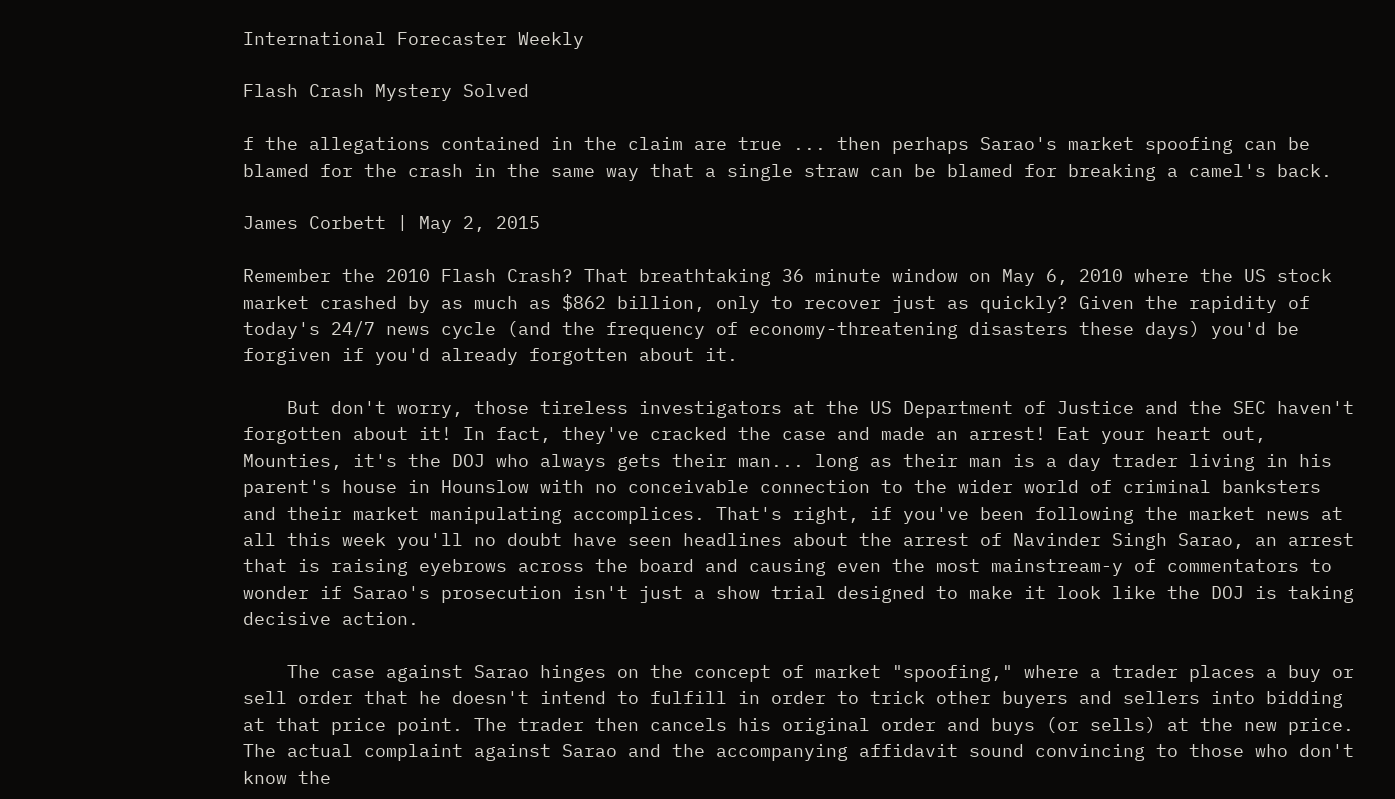International Forecaster Weekly

Flash Crash Mystery Solved

f the allegations contained in the claim are true ... then perhaps Sarao's market spoofing can be blamed for the crash in the same way that a single straw can be blamed for breaking a camel's back.

James Corbett | May 2, 2015

Remember the 2010 Flash Crash? That breathtaking 36 minute window on May 6, 2010 where the US stock market crashed by as much as $862 billion, only to recover just as quickly? Given the rapidity of today's 24/7 news cycle (and the frequency of economy-threatening disasters these days) you'd be forgiven if you'd already forgotten about it.

    But don't worry, those tireless investigators at the US Department of Justice and the SEC haven't forgotten about it! In fact, they've cracked the case and made an arrest! Eat your heart out, Mounties, it's the DOJ who always gets their man... long as their man is a day trader living in his parent's house in Hounslow with no conceivable connection to the wider world of criminal banksters and their market manipulating accomplices. That's right, if you've been following the market news at all this week you'll no doubt have seen headlines about the arrest of Navinder Singh Sarao, an arrest that is raising eyebrows across the board and causing even the most mainstream-y of commentators to wonder if Sarao's prosecution isn't just a show trial designed to make it look like the DOJ is taking decisive action.

    The case against Sarao hinges on the concept of market "spoofing," where a trader places a buy or sell order that he doesn't intend to fulfill in order to trick other buyers and sellers into bidding at that price point. The trader then cancels his original order and buys (or sells) at the new price. The actual complaint against Sarao and the accompanying affidavit sound convincing to those who don't know the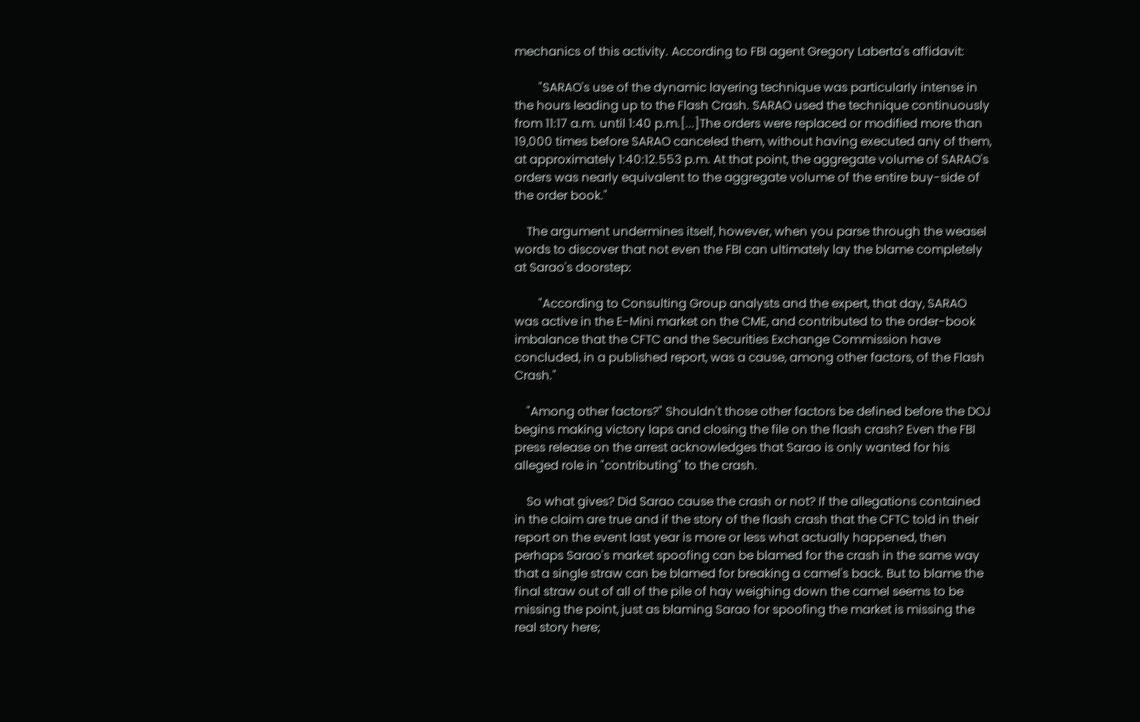mechanics of this activity. According to FBI agent Gregory Laberta's affidavit:

        "SARAO's use of the dynamic layering technique was particularly intense in the hours leading up to the Flash Crash. SARAO used the technique continuously from 11:17 a.m. until 1:40 p.m.[...]The orders were replaced or modified more than 19,000 times before SARAO canceled them, without having executed any of them, at approximately 1:40:12.553 p.m. At that point, the aggregate volume of SARAO's orders was nearly equivalent to the aggregate volume of the entire buy-side of the order book."

    The argument undermines itself, however, when you parse through the weasel words to discover that not even the FBI can ultimately lay the blame completely at Sarao's doorstep:

        "According to Consulting Group analysts and the expert, that day, SARAO was active in the E-Mini market on the CME, and contributed to the order-book imbalance that the CFTC and the Securities Exchange Commission have concluded, in a published report, was a cause, among other factors, of the Flash Crash."

    "Among other factors?" Shouldn't those other factors be defined before the DOJ begins making victory laps and closing the file on the flash crash? Even the FBI press release on the arrest acknowledges that Sarao is only wanted for his alleged role in "contributing" to the crash.

    So what gives? Did Sarao cause the crash or not? If the allegations contained in the claim are true and if the story of the flash crash that the CFTC told in their report on the event last year is more or less what actually happened, then perhaps Sarao's market spoofing can be blamed for the crash in the same way that a single straw can be blamed for breaking a camel's back. But to blame the final straw out of all of the pile of hay weighing down the camel seems to be missing the point, just as blaming Sarao for spoofing the market is missing the real story here;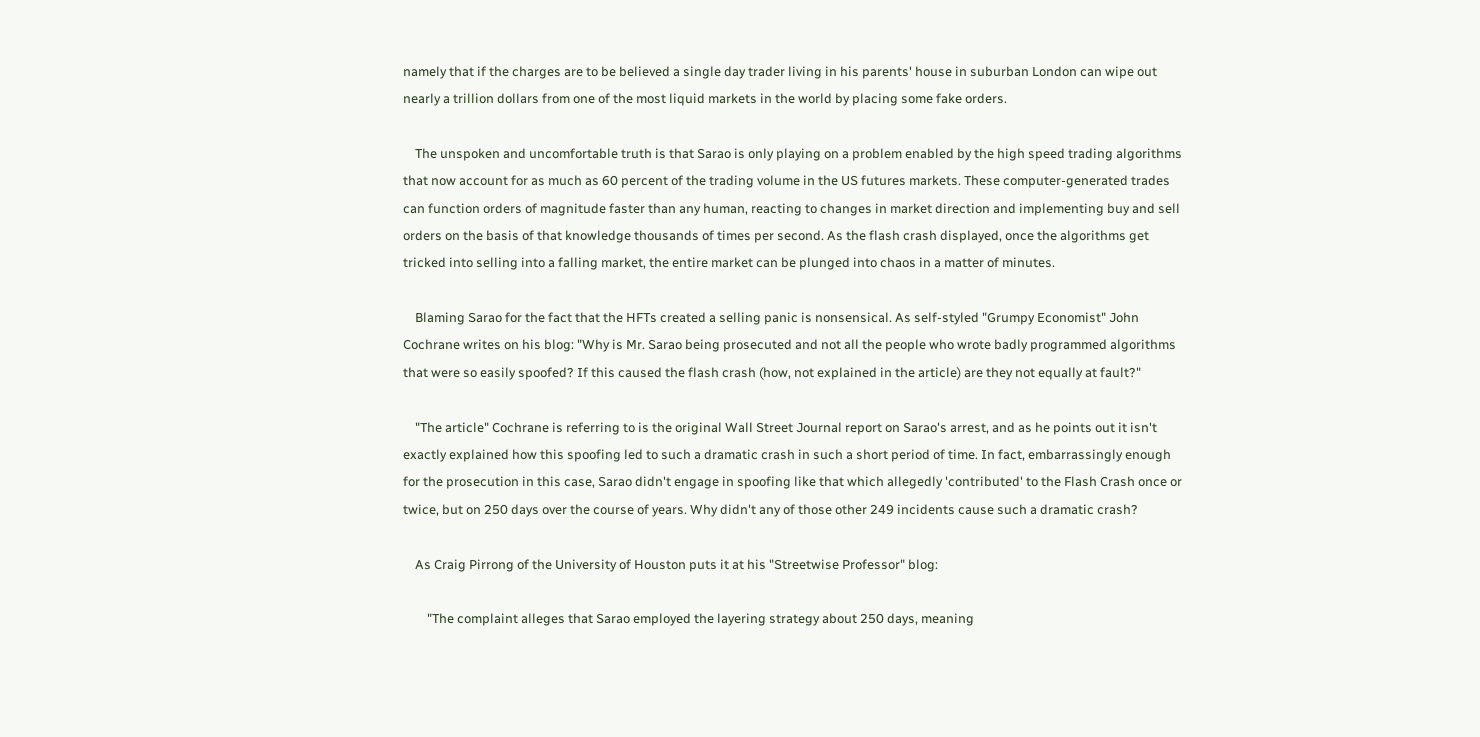namely that if the charges are to be believed a single day trader living in his parents' house in suburban London can wipe out nearly a trillion dollars from one of the most liquid markets in the world by placing some fake orders.

    The unspoken and uncomfortable truth is that Sarao is only playing on a problem enabled by the high speed trading algorithms that now account for as much as 60 percent of the trading volume in the US futures markets. These computer-generated trades can function orders of magnitude faster than any human, reacting to changes in market direction and implementing buy and sell orders on the basis of that knowledge thousands of times per second. As the flash crash displayed, once the algorithms get tricked into selling into a falling market, the entire market can be plunged into chaos in a matter of minutes.

    Blaming Sarao for the fact that the HFTs created a selling panic is nonsensical. As self-styled "Grumpy Economist" John Cochrane writes on his blog: "Why is Mr. Sarao being prosecuted and not all the people who wrote badly programmed algorithms that were so easily spoofed? If this caused the flash crash (how, not explained in the article) are they not equally at fault?"

    "The article" Cochrane is referring to is the original Wall Street Journal report on Sarao's arrest, and as he points out it isn't exactly explained how this spoofing led to such a dramatic crash in such a short period of time. In fact, embarrassingly enough for the prosecution in this case, Sarao didn't engage in spoofing like that which allegedly 'contributed' to the Flash Crash once or twice, but on 250 days over the course of years. Why didn't any of those other 249 incidents cause such a dramatic crash?

    As Craig Pirrong of the University of Houston puts it at his "Streetwise Professor" blog:

        "The complaint alleges that Sarao employed the layering strategy about 250 days, meaning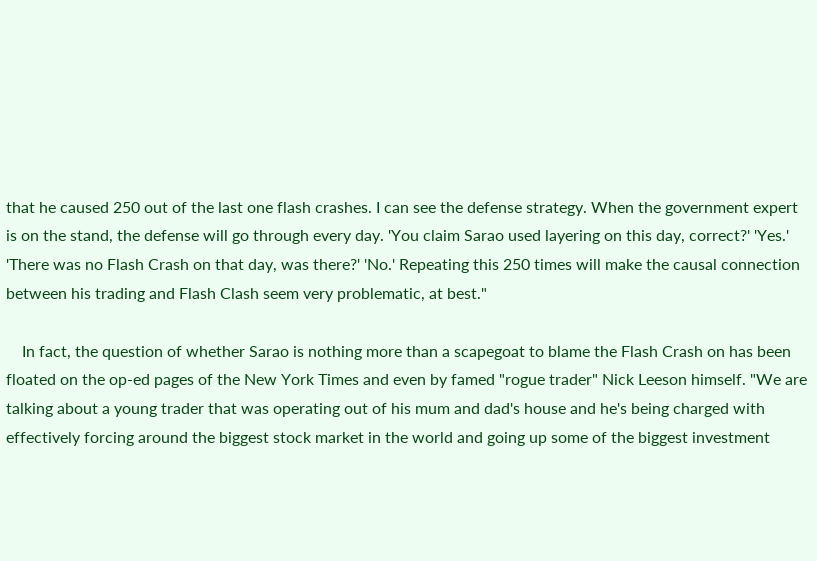that he caused 250 out of the last one flash crashes. I can see the defense strategy. When the government expert is on the stand, the defense will go through every day. 'You claim Sarao used layering on this day, correct?' 'Yes.' 'There was no Flash Crash on that day, was there?' 'No.' Repeating this 250 times will make the causal connection between his trading and Flash Clash seem very problematic, at best."

    In fact, the question of whether Sarao is nothing more than a scapegoat to blame the Flash Crash on has been floated on the op-ed pages of the New York Times and even by famed "rogue trader" Nick Leeson himself. "We are talking about a young trader that was operating out of his mum and dad's house and he's being charged with effectively forcing around the biggest stock market in the world and going up some of the biggest investment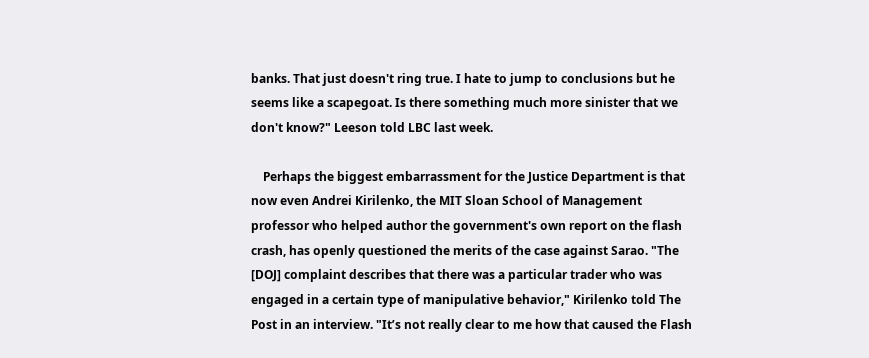banks. That just doesn't ring true. I hate to jump to conclusions but he seems like a scapegoat. Is there something much more sinister that we don't know?" Leeson told LBC last week.

    Perhaps the biggest embarrassment for the Justice Department is that now even Andrei Kirilenko, the MIT Sloan School of Management professor who helped author the government's own report on the flash crash, has openly questioned the merits of the case against Sarao. "The [DOJ] complaint describes that there was a particular trader who was engaged in a certain type of manipulative behavior," Kirilenko told The Post in an interview. "It’s not really clear to me how that caused the Flash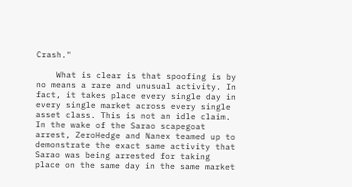Crash."

    What is clear is that spoofing is by no means a rare and unusual activity. In fact, it takes place every single day in every single market across every single asset class. This is not an idle claim. In the wake of the Sarao scapegoat arrest, ZeroHedge and Nanex teamed up to demonstrate the exact same activity that Sarao was being arrested for taking place on the same day in the same market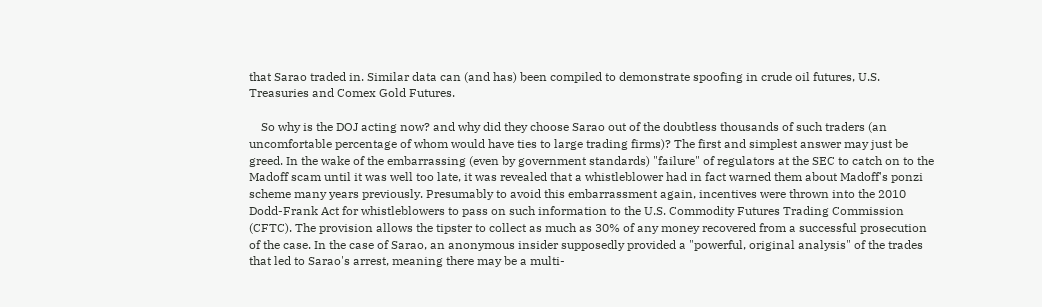that Sarao traded in. Similar data can (and has) been compiled to demonstrate spoofing in crude oil futures, U.S. Treasuries and Comex Gold Futures.

    So why is the DOJ acting now? and why did they choose Sarao out of the doubtless thousands of such traders (an uncomfortable percentage of whom would have ties to large trading firms)? The first and simplest answer may just be greed. In the wake of the embarrassing (even by government standards) "failure" of regulators at the SEC to catch on to the Madoff scam until it was well too late, it was revealed that a whistleblower had in fact warned them about Madoff's ponzi scheme many years previously. Presumably to avoid this embarrassment again, incentives were thrown into the 2010 Dodd-Frank Act for whistleblowers to pass on such information to the U.S. Commodity Futures Trading Commission (CFTC). The provision allows the tipster to collect as much as 30% of any money recovered from a successful prosecution of the case. In the case of Sarao, an anonymous insider supposedly provided a "powerful, original analysis" of the trades that led to Sarao's arrest, meaning there may be a multi-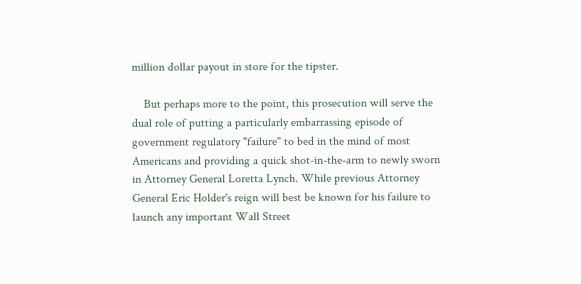million dollar payout in store for the tipster.

    But perhaps more to the point, this prosecution will serve the dual role of putting a particularly embarrassing episode of government regulatory "failure" to bed in the mind of most Americans and providing a quick shot-in-the-arm to newly sworn in Attorney General Loretta Lynch. While previous Attorney General Eric Holder's reign will best be known for his failure to launch any important Wall Street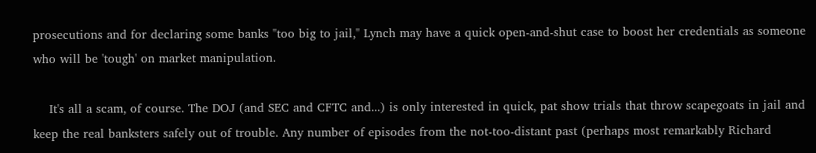prosecutions and for declaring some banks "too big to jail," Lynch may have a quick open-and-shut case to boost her credentials as someone who will be 'tough' on market manipulation.

    It's all a scam, of course. The DOJ (and SEC and CFTC and...) is only interested in quick, pat show trials that throw scapegoats in jail and keep the real banksters safely out of trouble. Any number of episodes from the not-too-distant past (perhaps most remarkably Richard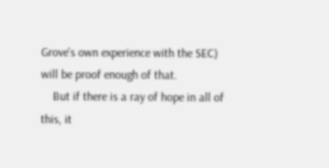Grove's own experience with the SEC) will be proof enough of that.
    But if there is a ray of hope in all of this, it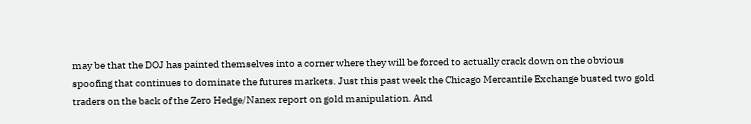may be that the DOJ has painted themselves into a corner where they will be forced to actually crack down on the obvious spoofing that continues to dominate the futures markets. Just this past week the Chicago Mercantile Exchange busted two gold traders on the back of the Zero Hedge/Nanex report on gold manipulation. And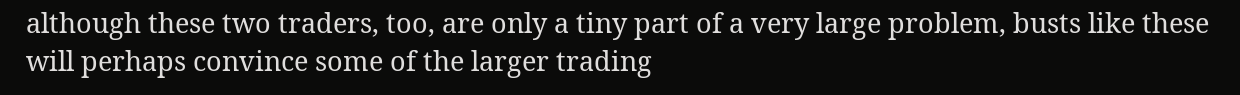although these two traders, too, are only a tiny part of a very large problem, busts like these will perhaps convince some of the larger trading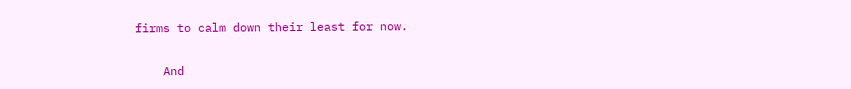firms to calm down their least for now.

    And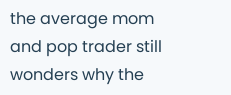the average mom and pop trader still wonders why the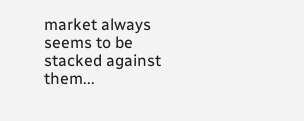market always seems to be stacked against them...